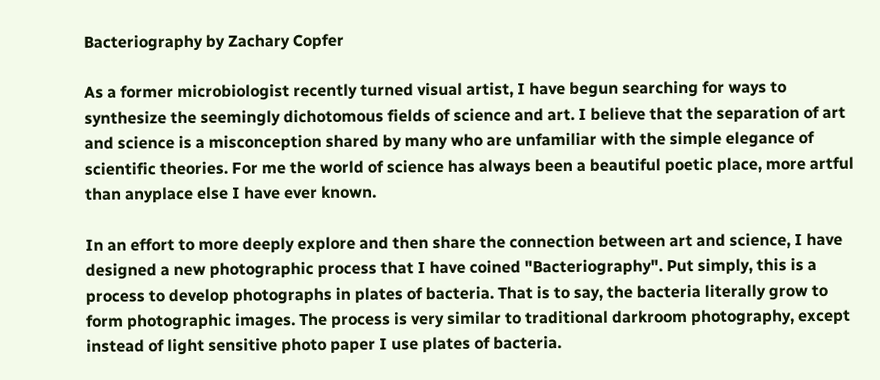Bacteriography by Zachary Copfer

As a former microbiologist recently turned visual artist, I have begun searching for ways to synthesize the seemingly dichotomous fields of science and art. I believe that the separation of art and science is a misconception shared by many who are unfamiliar with the simple elegance of scientific theories. For me the world of science has always been a beautiful poetic place, more artful than anyplace else I have ever known.

In an effort to more deeply explore and then share the connection between art and science, I have designed a new photographic process that I have coined "Bacteriography". Put simply, this is a process to develop photographs in plates of bacteria. That is to say, the bacteria literally grow to form photographic images. The process is very similar to traditional darkroom photography, except instead of light sensitive photo paper I use plates of bacteria.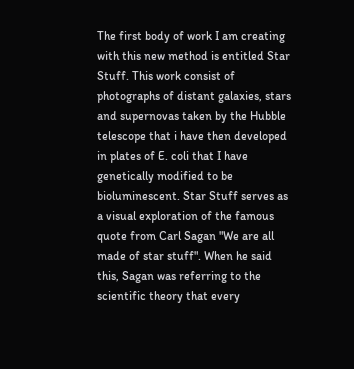The first body of work I am creating with this new method is entitled Star Stuff. This work consist of photographs of distant galaxies, stars and supernovas taken by the Hubble telescope that i have then developed in plates of E. coli that I have genetically modified to be bioluminescent. Star Stuff serves as a visual exploration of the famous quote from Carl Sagan "We are all made of star stuff". When he said this, Sagan was referring to the scientific theory that every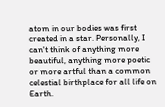atom in our bodies was first created in a star. Personally, I can't think of anything more beautiful, anything more poetic or more artful than a common celestial birthplace for all life on Earth.